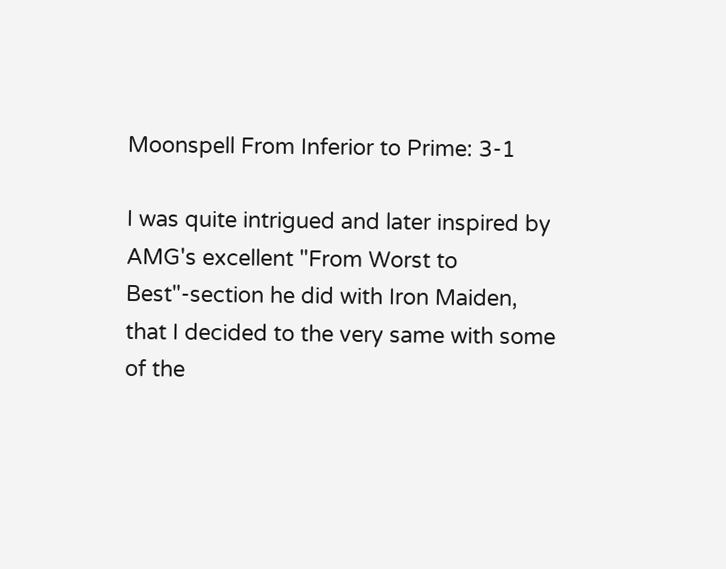Moonspell From Inferior to Prime: 3-1

I was quite intrigued and later inspired by AMG's excellent "From Worst to Best"-section he did with Iron Maiden, that I decided to the very same with some of the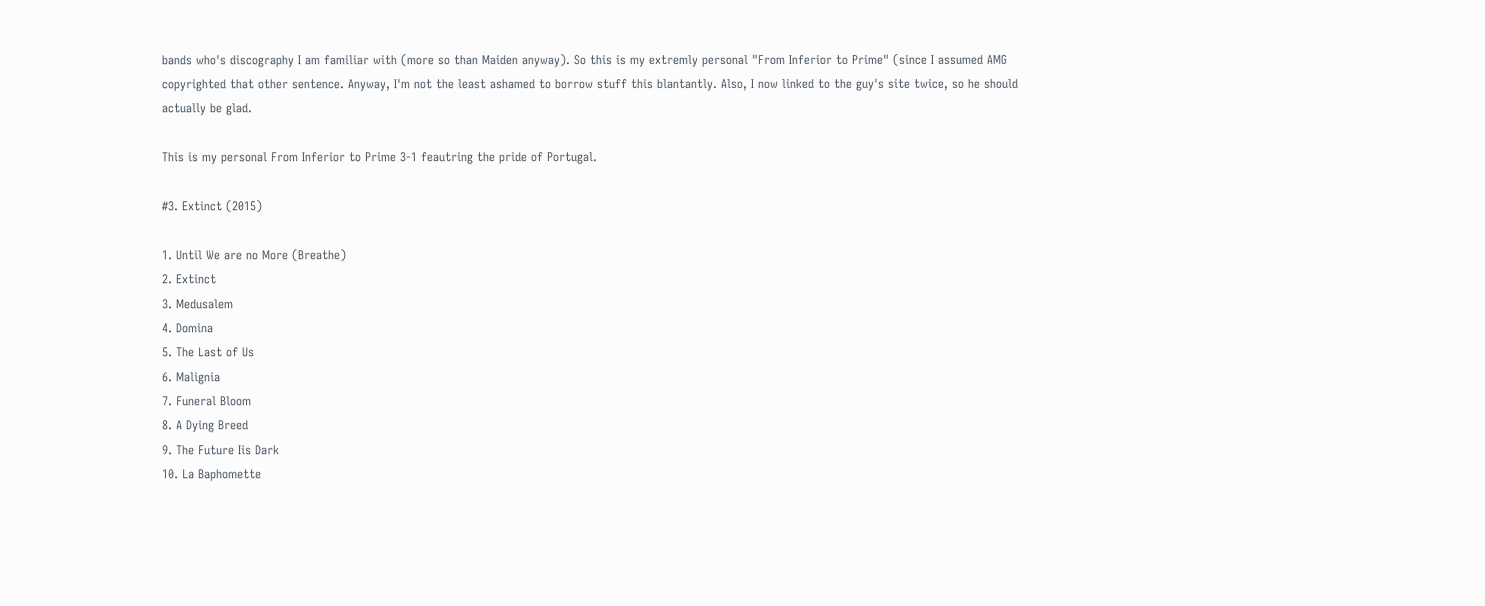bands who's discography I am familiar with (more so than Maiden anyway). So this is my extremly personal "From Inferior to Prime" (since I assumed AMG copyrighted that other sentence. Anyway, I'm not the least ashamed to borrow stuff this blantantly. Also, I now linked to the guy's site twice, so he should actually be glad.

This is my personal From Inferior to Prime 3-1 feautring the pride of Portugal.

#3. Extinct (2015)

1. Until We are no More (Breathe)
2. Extinct
3. Medusalem
4. Domina
5. The Last of Us
6. Malignia
7. Funeral Bloom
8. A Dying Breed
9. The Future Iis Dark
10. La Baphomette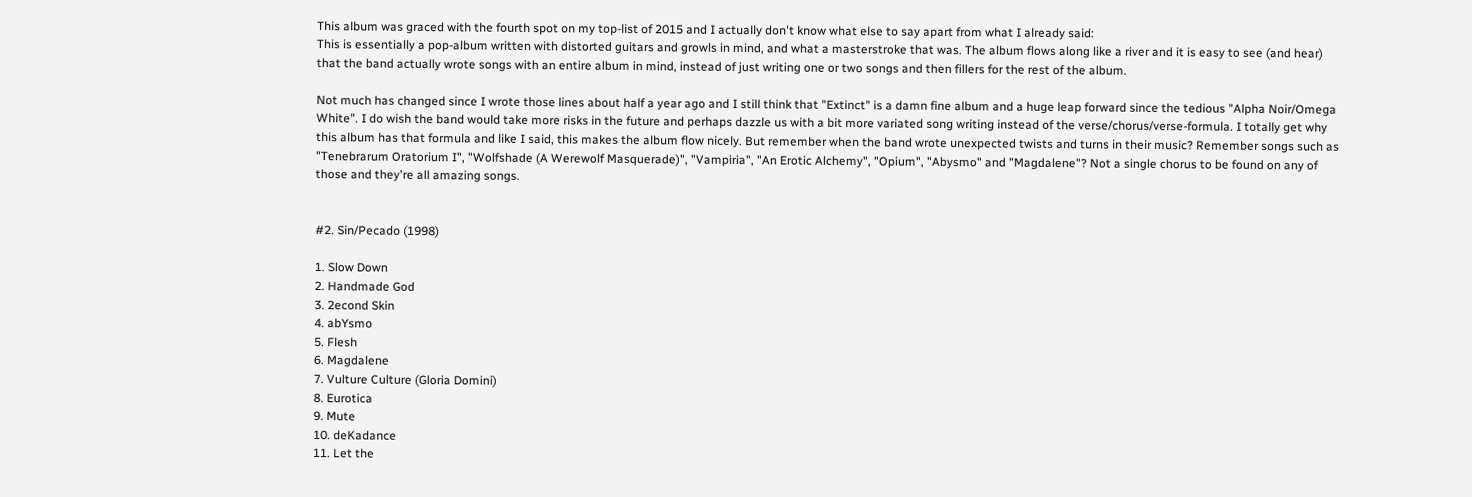This album was graced with the fourth spot on my top-list of 2015 and I actually don't know what else to say apart from what I already said:
This is essentially a pop-album written with distorted guitars and growls in mind, and what a masterstroke that was. The album flows along like a river and it is easy to see (and hear) that the band actually wrote songs with an entire album in mind, instead of just writing one or two songs and then fillers for the rest of the album.

Not much has changed since I wrote those lines about half a year ago and I still think that "Extinct" is a damn fine album and a huge leap forward since the tedious "Alpha Noir/Omega White". I do wish the band would take more risks in the future and perhaps dazzle us with a bit more variated song writing instead of the verse/chorus/verse-formula. I totally get why this album has that formula and like I said, this makes the album flow nicely. But remember when the band wrote unexpected twists and turns in their music? Remember songs such as "Tenebrarum Oratorium I", "Wolfshade (A Werewolf Masquerade)", "Vampiria", "An Erotic Alchemy", "Opium", "Abysmo" and "Magdalene"? Not a single chorus to be found on any of those and they're all amazing songs.


#2. Sin/Pecado (1998)

1. Slow Down
2. Handmade God
3. 2econd Skin
4. abYsmo
5. Flesh
6. Magdalene
7. Vulture Culture (Gloria Domini)
8. Eurotica
9. Mute
10. deKadance
11. Let the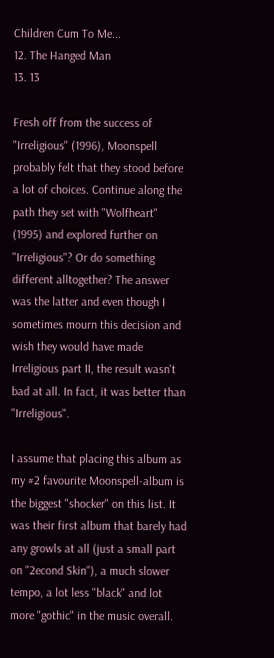Children Cum To Me...
12. The Hanged Man
13. 13

Fresh off from the success of "Irreligious" (1996), Moonspell probably felt that they stood before a lot of choices. Continue along the path they set with "Wolfheart" (1995) and explored further on "Irreligious"? Or do something different alltogether? The answer was the latter and even though I sometimes mourn this decision and wish they would have made Irreligious part II, the result wasn't bad at all. In fact, it was better than "Irreligious".

I assume that placing this album as my #2 favourite Moonspell-album is the biggest "shocker" on this list. It was their first album that barely had any growls at all (just a small part on "2econd Skin"), a much slower tempo, a lot less "black" and lot more "gothic" in the music overall.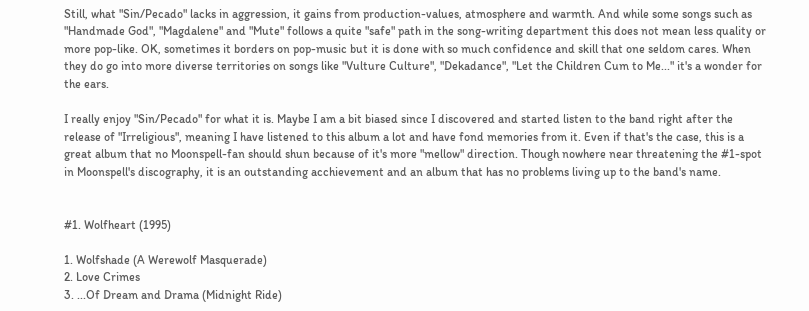Still, what "Sin/Pecado" lacks in aggression, it gains from production-values, atmosphere and warmth. And while some songs such as "Handmade God", "Magdalene" and "Mute" follows a quite "safe" path in the song-writing department this does not mean less quality or more pop-like. OK, sometimes it borders on pop-music but it is done with so much confidence and skill that one seldom cares. When they do go into more diverse territories on songs like "Vulture Culture", "Dekadance", "Let the Children Cum to Me..." it's a wonder for the ears.

I really enjoy "Sin/Pecado" for what it is. Maybe I am a bit biased since I discovered and started listen to the band right after the release of "Irreligious", meaning I have listened to this album a lot and have fond memories from it. Even if that's the case, this is a great album that no Moonspell-fan should shun because of it's more "mellow" direction. Though nowhere near threatening the #1-spot in Moonspell's discography, it is an outstanding acchievement and an album that has no problems living up to the band's name.


#1. Wolfheart (1995)

1. Wolfshade (A Werewolf Masquerade)
2. Love Crimes
3. ...Of Dream and Drama (Midnight Ride)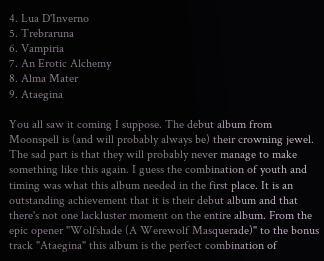4. Lua D'Inverno
5. Trebraruna
6. Vampiria
7. An Erotic Alchemy
8. Alma Mater
9. Ataegina

You all saw it coming I suppose. The debut album from Moonspell is (and will probably always be) their crowning jewel. The sad part is that they will probably never manage to make something like this again. I guess the combination of youth and timing was what this album needed in the first place. It is an outstanding achievement that it is their debut album and that there's not one lackluster moment on the entire album. From the epic opener "Wolfshade (A Werewolf Masquerade)" to the bonus track "Ataegina" this album is the perfect combination of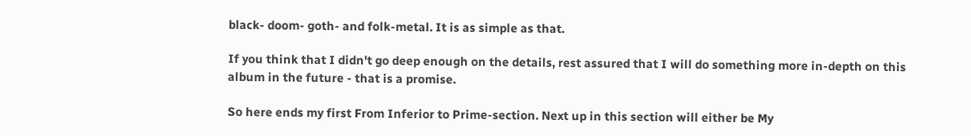black- doom- goth- and folk-metal. It is as simple as that.

If you think that I didn't go deep enough on the details, rest assured that I will do something more in-depth on this album in the future - that is a promise.

So here ends my first From Inferior to Prime-section. Next up in this section will either be My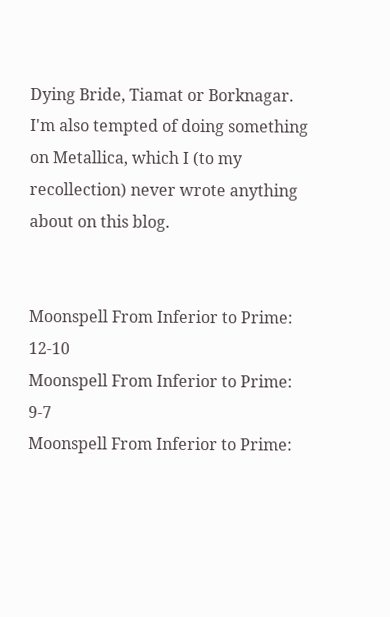Dying Bride, Tiamat or Borknagar. I'm also tempted of doing something on Metallica, which I (to my recollection) never wrote anything about on this blog.


Moonspell From Inferior to Prime: 12-10
Moonspell From Inferior to Prime: 9-7
Moonspell From Inferior to Prime: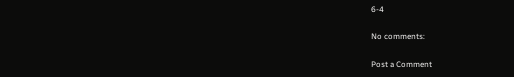6-4

No comments:

Post a Comment